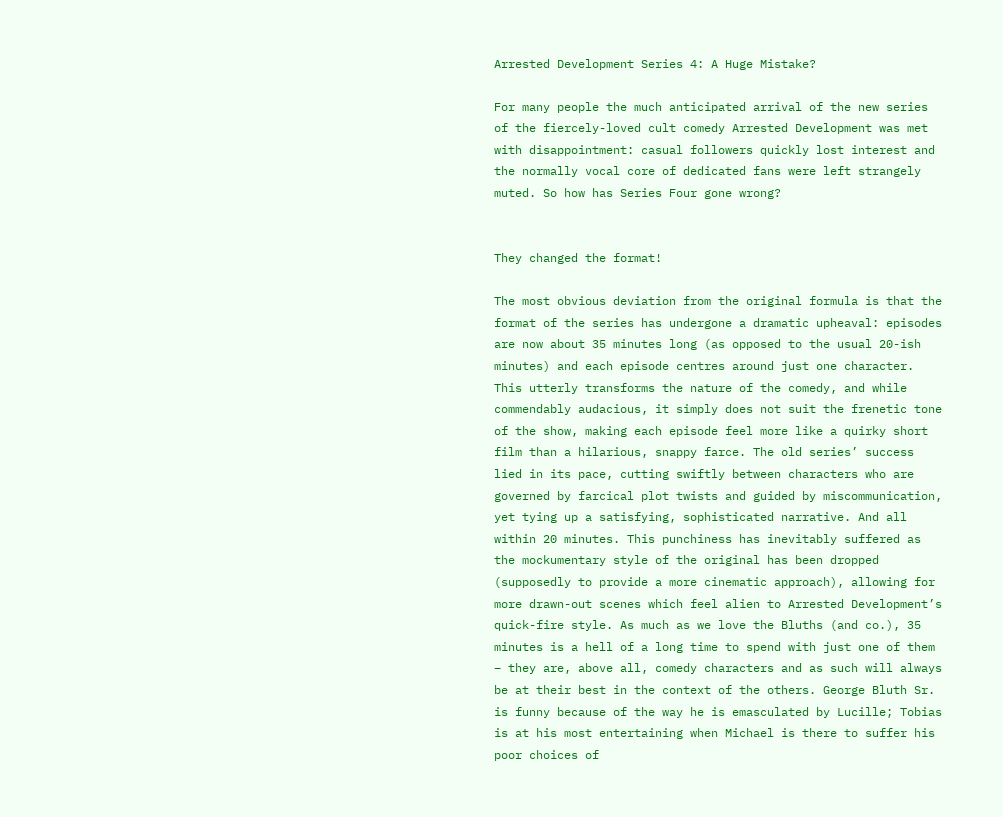Arrested Development Series 4: A Huge Mistake?

For many people the much anticipated arrival of the new series of the fiercely-loved cult comedy Arrested Development was met with disappointment: casual followers quickly lost interest and the normally vocal core of dedicated fans were left strangely muted. So how has Series Four gone wrong?


They changed the format!

The most obvious deviation from the original formula is that the format of the series has undergone a dramatic upheaval: episodes are now about 35 minutes long (as opposed to the usual 20-ish minutes) and each episode centres around just one character. This utterly transforms the nature of the comedy, and while commendably audacious, it simply does not suit the frenetic tone of the show, making each episode feel more like a quirky short film than a hilarious, snappy farce. The old series’ success lied in its pace, cutting swiftly between characters who are governed by farcical plot twists and guided by miscommunication, yet tying up a satisfying, sophisticated narrative. And all within 20 minutes. This punchiness has inevitably suffered as the mockumentary style of the original has been dropped (supposedly to provide a more cinematic approach), allowing for more drawn-out scenes which feel alien to Arrested Development’s quick-fire style. As much as we love the Bluths (and co.), 35 minutes is a hell of a long time to spend with just one of them – they are, above all, comedy characters and as such will always be at their best in the context of the others. George Bluth Sr. is funny because of the way he is emasculated by Lucille; Tobias is at his most entertaining when Michael is there to suffer his poor choices of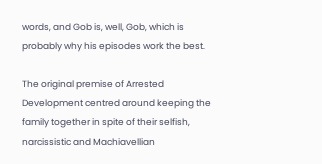words, and Gob is, well, Gob, which is probably why his episodes work the best.

The original premise of Arrested Development centred around keeping the family together in spite of their selfish, narcissistic and Machiavellian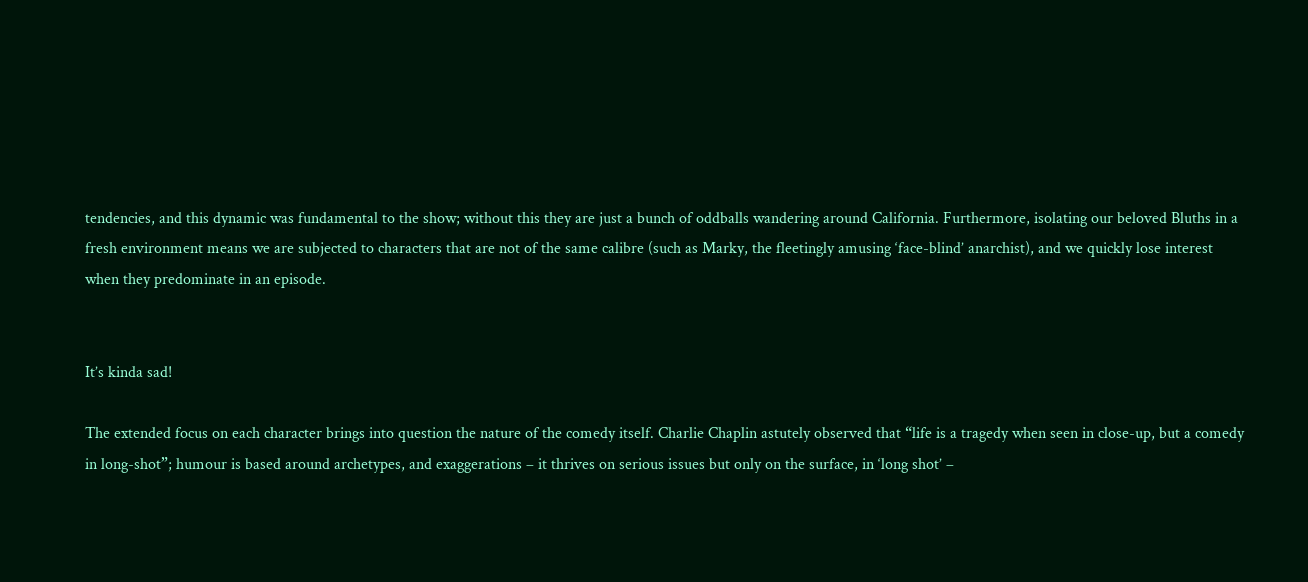tendencies, and this dynamic was fundamental to the show; without this they are just a bunch of oddballs wandering around California. Furthermore, isolating our beloved Bluths in a fresh environment means we are subjected to characters that are not of the same calibre (such as Marky, the fleetingly amusing ‘face-blind’ anarchist), and we quickly lose interest when they predominate in an episode.


It’s kinda sad!

The extended focus on each character brings into question the nature of the comedy itself. Charlie Chaplin astutely observed that “life is a tragedy when seen in close-up, but a comedy in long-shot”; humour is based around archetypes, and exaggerations – it thrives on serious issues but only on the surface, in ‘long shot’ –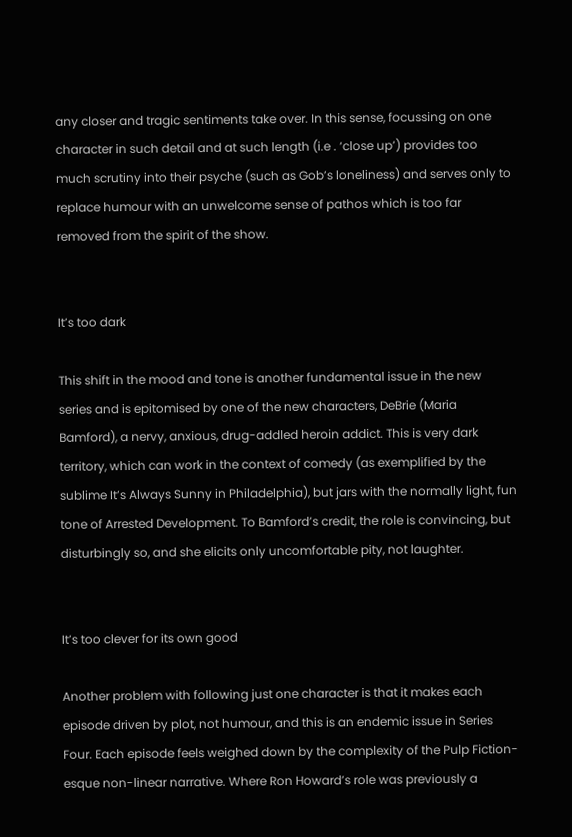any closer and tragic sentiments take over. In this sense, focussing on one character in such detail and at such length (i.e . ‘close up’) provides too much scrutiny into their psyche (such as Gob’s loneliness) and serves only to replace humour with an unwelcome sense of pathos which is too far removed from the spirit of the show.


It’s too dark

This shift in the mood and tone is another fundamental issue in the new series and is epitomised by one of the new characters, DeBrie (Maria Bamford), a nervy, anxious, drug-addled heroin addict. This is very dark territory, which can work in the context of comedy (as exemplified by the sublime It’s Always Sunny in Philadelphia), but jars with the normally light, fun tone of Arrested Development. To Bamford’s credit, the role is convincing, but disturbingly so, and she elicits only uncomfortable pity, not laughter.


It’s too clever for its own good

Another problem with following just one character is that it makes each episode driven by plot, not humour, and this is an endemic issue in Series Four. Each episode feels weighed down by the complexity of the Pulp Fiction-esque non-linear narrative. Where Ron Howard’s role was previously a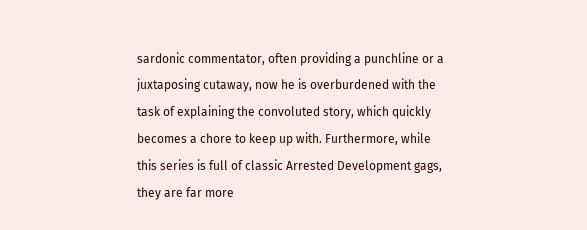sardonic commentator, often providing a punchline or a juxtaposing cutaway, now he is overburdened with the task of explaining the convoluted story, which quickly becomes a chore to keep up with. Furthermore, while this series is full of classic Arrested Development gags, they are far more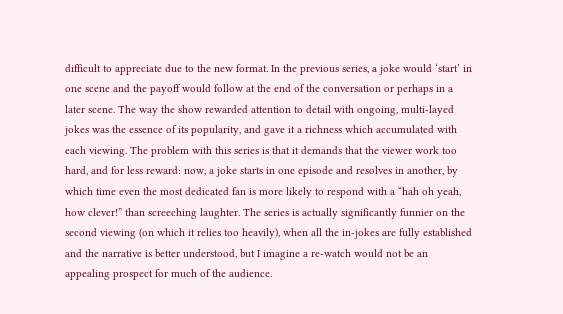difficult to appreciate due to the new format. In the previous series, a joke would ‘start’ in one scene and the payoff would follow at the end of the conversation or perhaps in a later scene. The way the show rewarded attention to detail with ongoing, multi-layed jokes was the essence of its popularity, and gave it a richness which accumulated with each viewing. The problem with this series is that it demands that the viewer work too hard, and for less reward: now, a joke starts in one episode and resolves in another, by which time even the most dedicated fan is more likely to respond with a “hah oh yeah, how clever!” than screeching laughter. The series is actually significantly funnier on the second viewing (on which it relies too heavily), when all the in-jokes are fully established and the narrative is better understood, but I imagine a re-watch would not be an appealing prospect for much of the audience.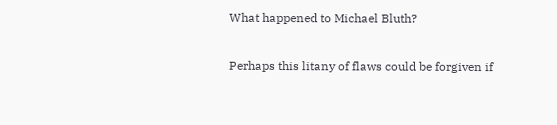What happened to Michael Bluth?

Perhaps this litany of flaws could be forgiven if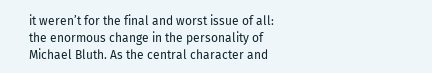it weren’t for the final and worst issue of all: the enormous change in the personality of Michael Bluth. As the central character and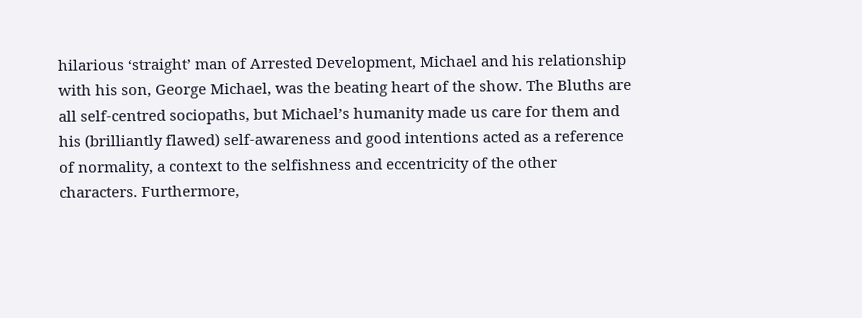hilarious ‘straight’ man of Arrested Development, Michael and his relationship with his son, George Michael, was the beating heart of the show. The Bluths are all self-centred sociopaths, but Michael’s humanity made us care for them and his (brilliantly flawed) self-awareness and good intentions acted as a reference of normality, a context to the selfishness and eccentricity of the other characters. Furthermore,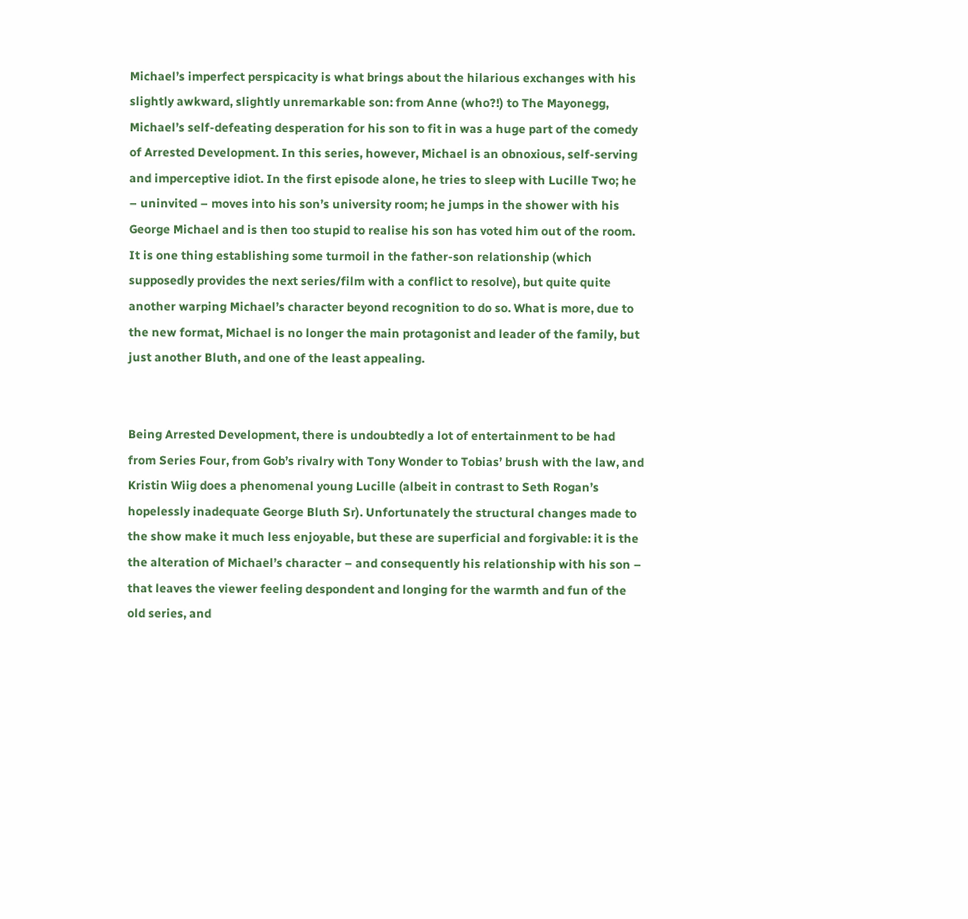Michael’s imperfect perspicacity is what brings about the hilarious exchanges with his slightly awkward, slightly unremarkable son: from Anne (who?!) to The Mayonegg, Michael’s self-defeating desperation for his son to fit in was a huge part of the comedy of Arrested Development. In this series, however, Michael is an obnoxious, self-serving and imperceptive idiot. In the first episode alone, he tries to sleep with Lucille Two; he – uninvited – moves into his son’s university room; he jumps in the shower with his George Michael and is then too stupid to realise his son has voted him out of the room. It is one thing establishing some turmoil in the father-son relationship (which supposedly provides the next series/film with a conflict to resolve), but quite quite another warping Michael’s character beyond recognition to do so. What is more, due to the new format, Michael is no longer the main protagonist and leader of the family, but just another Bluth, and one of the least appealing.


Being Arrested Development, there is undoubtedly a lot of entertainment to be had from Series Four, from Gob’s rivalry with Tony Wonder to Tobias’ brush with the law, and Kristin Wiig does a phenomenal young Lucille (albeit in contrast to Seth Rogan’s hopelessly inadequate George Bluth Sr). Unfortunately the structural changes made to the show make it much less enjoyable, but these are superficial and forgivable: it is the the alteration of Michael’s character – and consequently his relationship with his son – that leaves the viewer feeling despondent and longing for the warmth and fun of the old series, and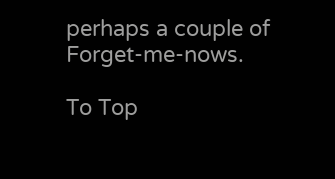perhaps a couple of Forget-me-nows.

To Top